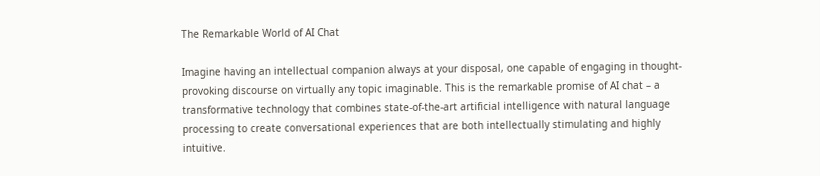The Remarkable World of AI Chat

Imagine having an intellectual companion always at your disposal, one capable of engaging in thought-provoking discourse on virtually any topic imaginable. This is the remarkable promise of AI chat – a transformative technology that combines state-of-the-art artificial intelligence with natural language processing to create conversational experiences that are both intellectually stimulating and highly intuitive.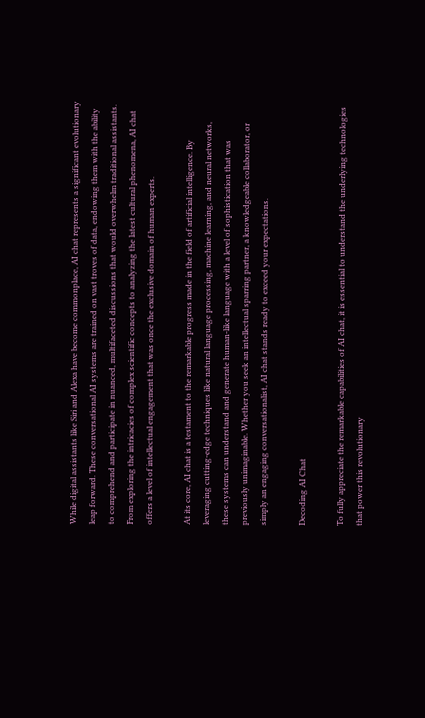While digital assistants like Siri and Alexa have become commonplace, AI chat represents a significant evolutionary leap forward. These conversational AI systems are trained on vast troves of data, endowing them with the ability to comprehend and participate in nuanced, multifaceted discussions that would overwhelm traditional assistants. From exploring the intricacies of complex scientific concepts to analyzing the latest cultural phenomena, AI chat offers a level of intellectual engagement that was once the exclusive domain of human experts.

At its core, AI chat is a testament to the remarkable progress made in the field of artificial intelligence. By leveraging cutting-edge techniques like natural language processing, machine learning, and neural networks, these systems can understand and generate human-like language with a level of sophistication that was previously unimaginable. Whether you seek an intellectual sparring partner, a knowledgeable collaborator, or simply an engaging conversationalist, AI chat stands ready to exceed your expectations.

Decoding AI Chat

To fully appreciate the remarkable capabilities of AI chat, it is essential to understand the underlying technologies that power this revolutionary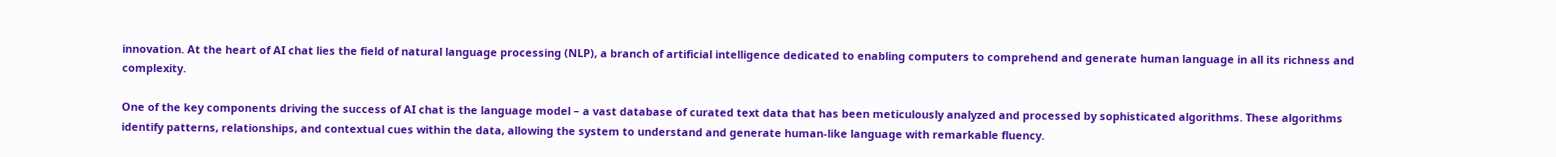innovation. At the heart of AI chat lies the field of natural language processing (NLP), a branch of artificial intelligence dedicated to enabling computers to comprehend and generate human language in all its richness and complexity.

One of the key components driving the success of AI chat is the language model – a vast database of curated text data that has been meticulously analyzed and processed by sophisticated algorithms. These algorithms identify patterns, relationships, and contextual cues within the data, allowing the system to understand and generate human-like language with remarkable fluency.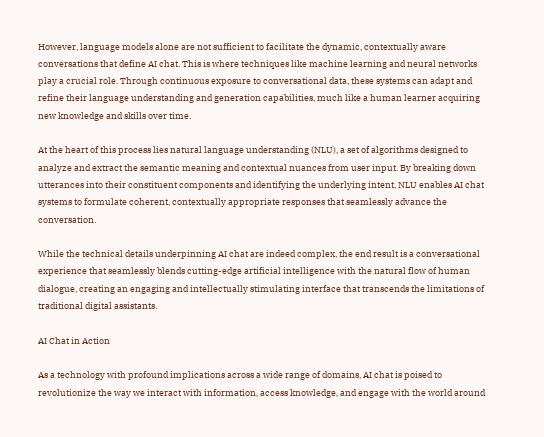However, language models alone are not sufficient to facilitate the dynamic, contextually aware conversations that define AI chat. This is where techniques like machine learning and neural networks play a crucial role. Through continuous exposure to conversational data, these systems can adapt and refine their language understanding and generation capabilities, much like a human learner acquiring new knowledge and skills over time.

At the heart of this process lies natural language understanding (NLU), a set of algorithms designed to analyze and extract the semantic meaning and contextual nuances from user input. By breaking down utterances into their constituent components and identifying the underlying intent, NLU enables AI chat systems to formulate coherent, contextually appropriate responses that seamlessly advance the conversation.

While the technical details underpinning AI chat are indeed complex, the end result is a conversational experience that seamlessly blends cutting-edge artificial intelligence with the natural flow of human dialogue, creating an engaging and intellectually stimulating interface that transcends the limitations of traditional digital assistants.

AI Chat in Action

As a technology with profound implications across a wide range of domains, AI chat is poised to revolutionize the way we interact with information, access knowledge, and engage with the world around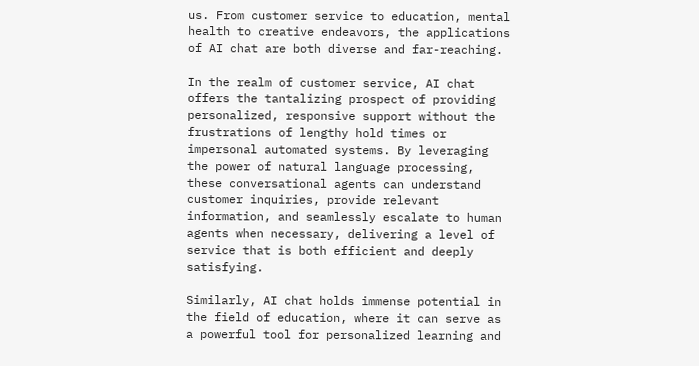us. From customer service to education, mental health to creative endeavors, the applications of AI chat are both diverse and far-reaching.

In the realm of customer service, AI chat offers the tantalizing prospect of providing personalized, responsive support without the frustrations of lengthy hold times or impersonal automated systems. By leveraging the power of natural language processing, these conversational agents can understand customer inquiries, provide relevant information, and seamlessly escalate to human agents when necessary, delivering a level of service that is both efficient and deeply satisfying.

Similarly, AI chat holds immense potential in the field of education, where it can serve as a powerful tool for personalized learning and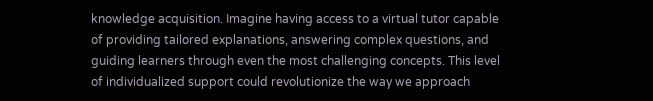knowledge acquisition. Imagine having access to a virtual tutor capable of providing tailored explanations, answering complex questions, and guiding learners through even the most challenging concepts. This level of individualized support could revolutionize the way we approach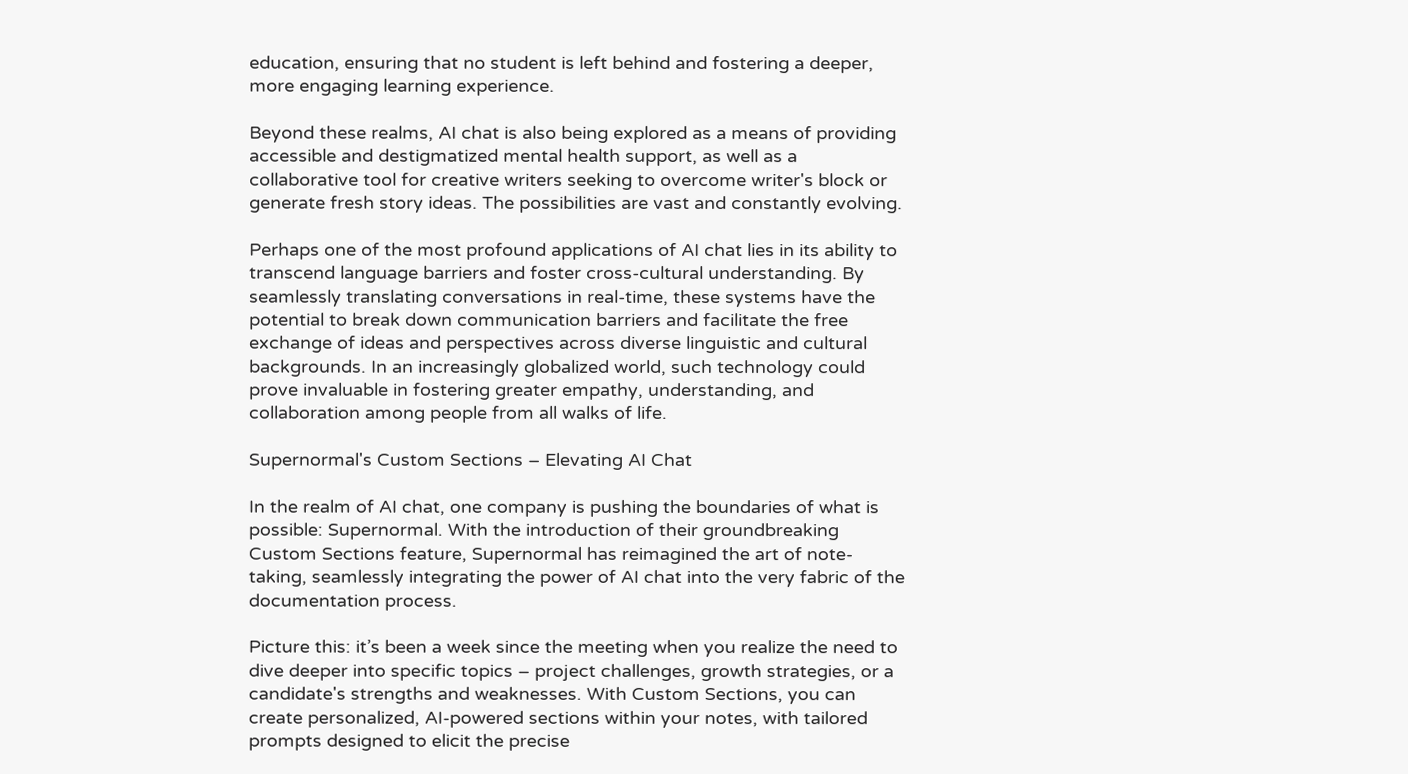education, ensuring that no student is left behind and fostering a deeper, more engaging learning experience.

Beyond these realms, AI chat is also being explored as a means of providing accessible and destigmatized mental health support, as well as a collaborative tool for creative writers seeking to overcome writer's block or generate fresh story ideas. The possibilities are vast and constantly evolving.

Perhaps one of the most profound applications of AI chat lies in its ability to transcend language barriers and foster cross-cultural understanding. By seamlessly translating conversations in real-time, these systems have the potential to break down communication barriers and facilitate the free exchange of ideas and perspectives across diverse linguistic and cultural backgrounds. In an increasingly globalized world, such technology could prove invaluable in fostering greater empathy, understanding, and collaboration among people from all walks of life.

Supernormal's Custom Sections – Elevating AI Chat

In the realm of AI chat, one company is pushing the boundaries of what is possible: Supernormal. With the introduction of their groundbreaking Custom Sections feature, Supernormal has reimagined the art of note-taking, seamlessly integrating the power of AI chat into the very fabric of the documentation process.

Picture this: it’s been a week since the meeting when you realize the need to dive deeper into specific topics – project challenges, growth strategies, or a candidate's strengths and weaknesses. With Custom Sections, you can create personalized, AI-powered sections within your notes, with tailored prompts designed to elicit the precise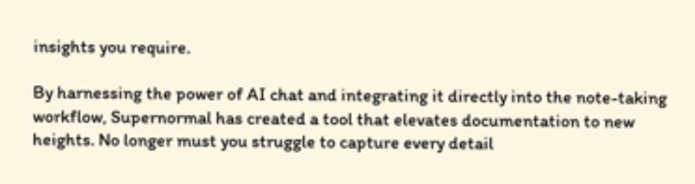insights you require.

By harnessing the power of AI chat and integrating it directly into the note-taking workflow, Supernormal has created a tool that elevates documentation to new heights. No longer must you struggle to capture every detail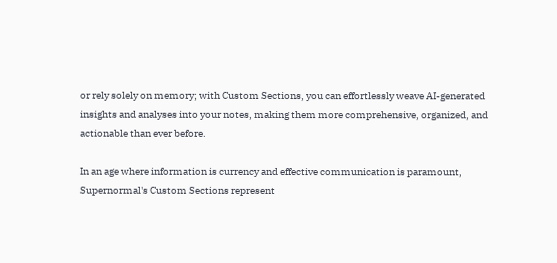or rely solely on memory; with Custom Sections, you can effortlessly weave AI-generated insights and analyses into your notes, making them more comprehensive, organized, and actionable than ever before.

In an age where information is currency and effective communication is paramount, Supernormal's Custom Sections represent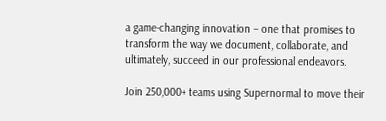a game-changing innovation – one that promises to transform the way we document, collaborate, and ultimately, succeed in our professional endeavors.

Join 250,000+ teams using Supernormal to move their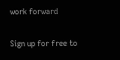work forward

Sign up for free to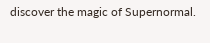discover the magic of Supernormal.